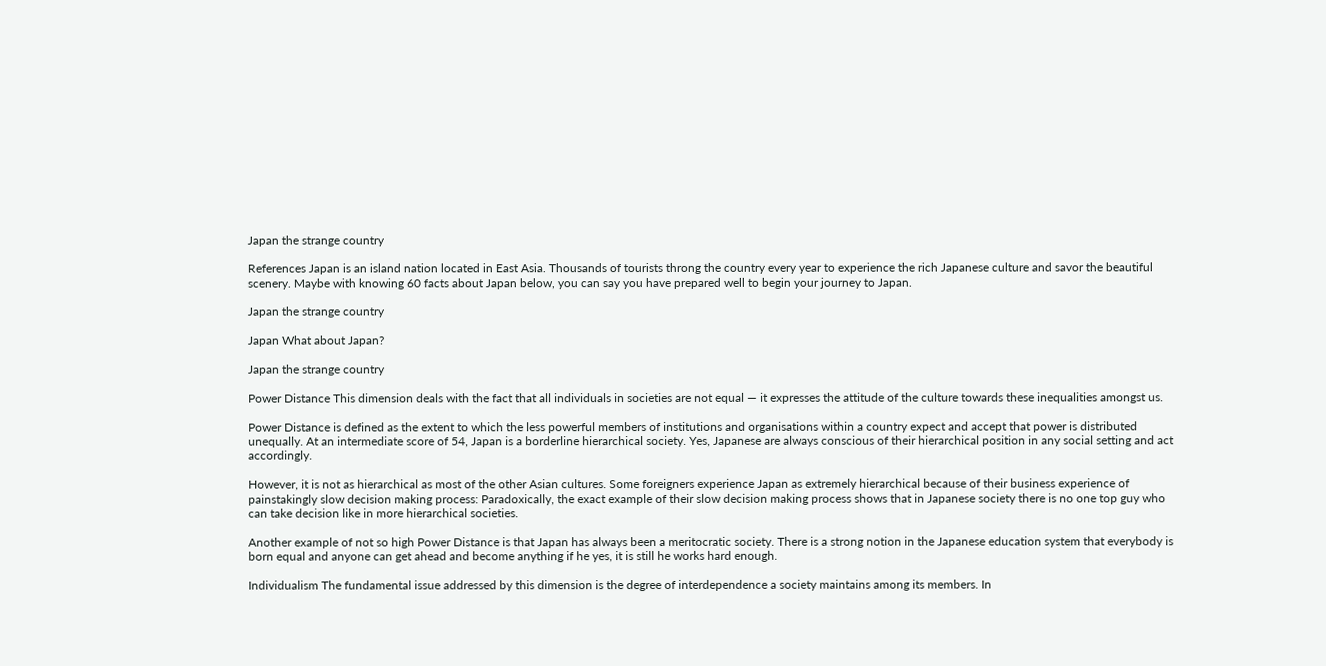Japan the strange country

References Japan is an island nation located in East Asia. Thousands of tourists throng the country every year to experience the rich Japanese culture and savor the beautiful scenery. Maybe with knowing 60 facts about Japan below, you can say you have prepared well to begin your journey to Japan.

Japan the strange country

Japan What about Japan?

Japan the strange country

Power Distance This dimension deals with the fact that all individuals in societies are not equal — it expresses the attitude of the culture towards these inequalities amongst us.

Power Distance is defined as the extent to which the less powerful members of institutions and organisations within a country expect and accept that power is distributed unequally. At an intermediate score of 54, Japan is a borderline hierarchical society. Yes, Japanese are always conscious of their hierarchical position in any social setting and act accordingly.

However, it is not as hierarchical as most of the other Asian cultures. Some foreigners experience Japan as extremely hierarchical because of their business experience of painstakingly slow decision making process: Paradoxically, the exact example of their slow decision making process shows that in Japanese society there is no one top guy who can take decision like in more hierarchical societies.

Another example of not so high Power Distance is that Japan has always been a meritocratic society. There is a strong notion in the Japanese education system that everybody is born equal and anyone can get ahead and become anything if he yes, it is still he works hard enough.

Individualism The fundamental issue addressed by this dimension is the degree of interdependence a society maintains among its members. In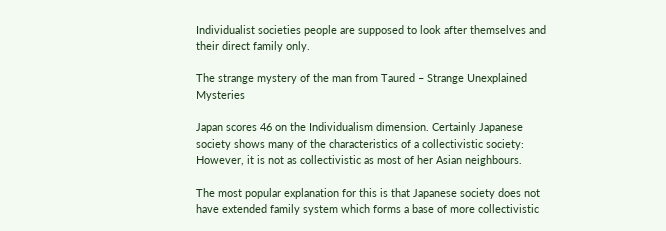Individualist societies people are supposed to look after themselves and their direct family only.

The strange mystery of the man from Taured – Strange Unexplained Mysteries

Japan scores 46 on the Individualism dimension. Certainly Japanese society shows many of the characteristics of a collectivistic society: However, it is not as collectivistic as most of her Asian neighbours.

The most popular explanation for this is that Japanese society does not have extended family system which forms a base of more collectivistic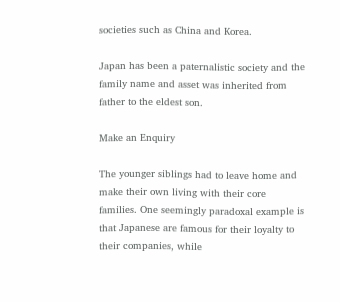societies such as China and Korea.

Japan has been a paternalistic society and the family name and asset was inherited from father to the eldest son.

Make an Enquiry

The younger siblings had to leave home and make their own living with their core families. One seemingly paradoxal example is that Japanese are famous for their loyalty to their companies, while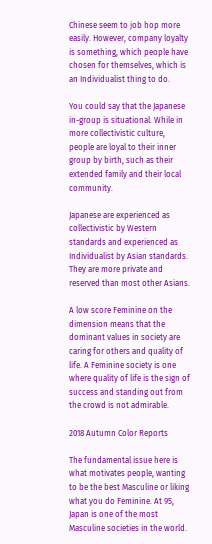Chinese seem to job hop more easily. However, company loyalty is something, which people have chosen for themselves, which is an Individualist thing to do.

You could say that the Japanese in-group is situational. While in more collectivistic culture, people are loyal to their inner group by birth, such as their extended family and their local community.

Japanese are experienced as collectivistic by Western standards and experienced as Individualist by Asian standards. They are more private and reserved than most other Asians.

A low score Feminine on the dimension means that the dominant values in society are caring for others and quality of life. A Feminine society is one where quality of life is the sign of success and standing out from the crowd is not admirable.

2018 Autumn Color Reports

The fundamental issue here is what motivates people, wanting to be the best Masculine or liking what you do Feminine. At 95, Japan is one of the most Masculine societies in the world.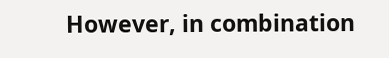However, in combination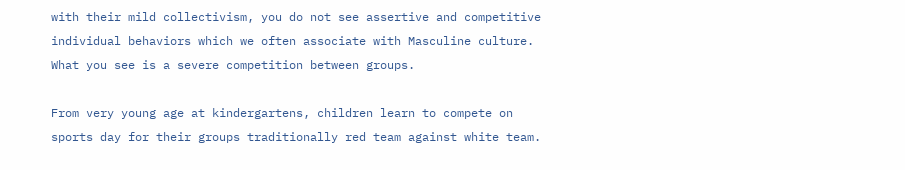with their mild collectivism, you do not see assertive and competitive individual behaviors which we often associate with Masculine culture. What you see is a severe competition between groups.

From very young age at kindergartens, children learn to compete on sports day for their groups traditionally red team against white team.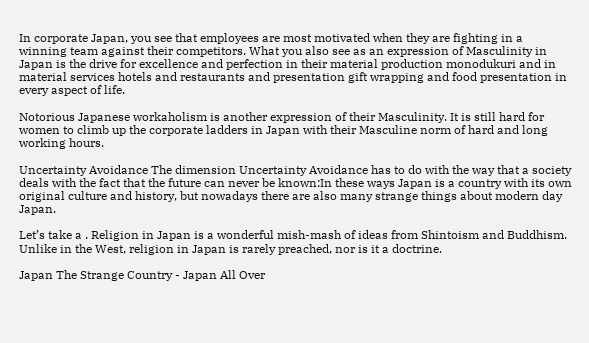In corporate Japan, you see that employees are most motivated when they are fighting in a winning team against their competitors. What you also see as an expression of Masculinity in Japan is the drive for excellence and perfection in their material production monodukuri and in material services hotels and restaurants and presentation gift wrapping and food presentation in every aspect of life.

Notorious Japanese workaholism is another expression of their Masculinity. It is still hard for women to climb up the corporate ladders in Japan with their Masculine norm of hard and long working hours.

Uncertainty Avoidance The dimension Uncertainty Avoidance has to do with the way that a society deals with the fact that the future can never be known:In these ways Japan is a country with its own original culture and history, but nowadays there are also many strange things about modern day Japan.

Let’s take a . Religion in Japan is a wonderful mish-mash of ideas from Shintoism and Buddhism. Unlike in the West, religion in Japan is rarely preached, nor is it a doctrine.

Japan The Strange Country - Japan All Over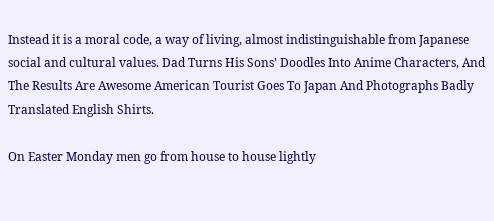Instead it is a moral code, a way of living, almost indistinguishable from Japanese social and cultural values. Dad Turns His Sons’ Doodles Into Anime Characters, And The Results Are Awesome American Tourist Goes To Japan And Photographs Badly Translated English Shirts.

On Easter Monday men go from house to house lightly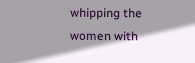whipping the women with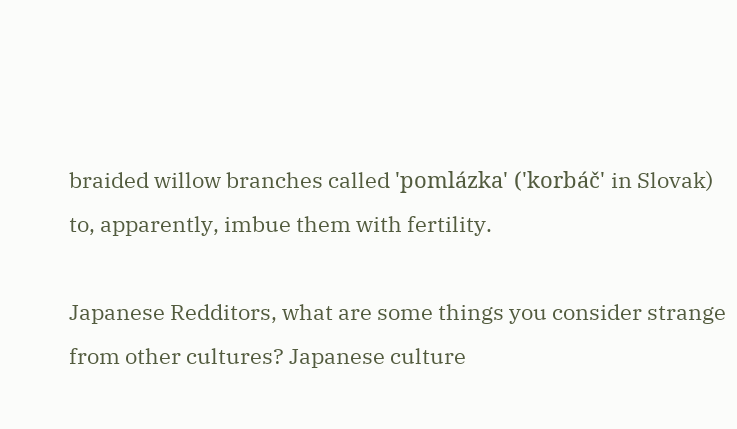braided willow branches called 'pomlázka' ('korbáč' in Slovak) to, apparently, imbue them with fertility.

Japanese Redditors, what are some things you consider strange from other cultures? Japanese culture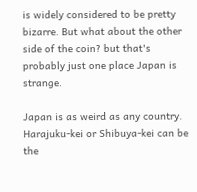is widely considered to be pretty bizarre. But what about the other side of the coin? but that's probably just one place Japan is strange.

Japan is as weird as any country. Harajuku-kei or Shibuya-kei can be the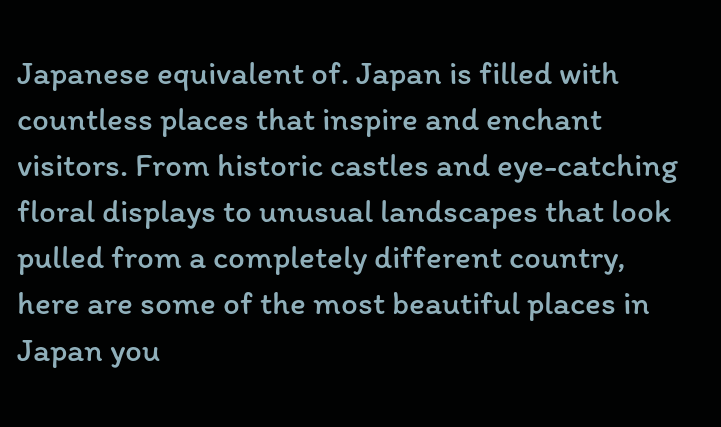Japanese equivalent of. Japan is filled with countless places that inspire and enchant visitors. From historic castles and eye-catching floral displays to unusual landscapes that look pulled from a completely different country, here are some of the most beautiful places in Japan you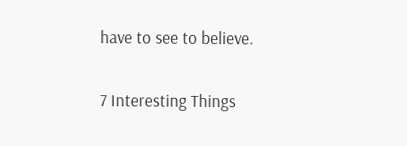have to see to believe.

7 Interesting Things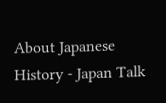About Japanese History - Japan Talk